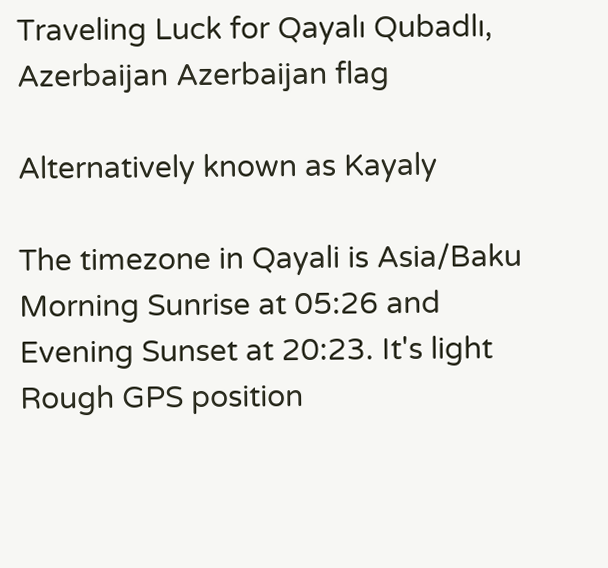Traveling Luck for Qayalı Qubadlı, Azerbaijan Azerbaijan flag

Alternatively known as Kayaly

The timezone in Qayali is Asia/Baku
Morning Sunrise at 05:26 and Evening Sunset at 20:23. It's light
Rough GPS position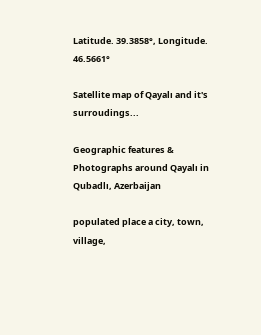Latitude. 39.3858°, Longitude. 46.5661°

Satellite map of Qayalı and it's surroudings...

Geographic features & Photographs around Qayalı in Qubadlı, Azerbaijan

populated place a city, town, village,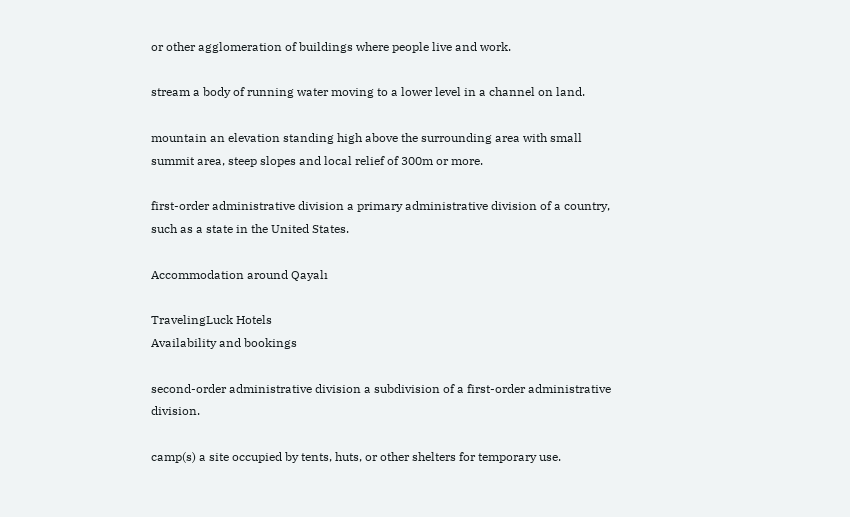or other agglomeration of buildings where people live and work.

stream a body of running water moving to a lower level in a channel on land.

mountain an elevation standing high above the surrounding area with small summit area, steep slopes and local relief of 300m or more.

first-order administrative division a primary administrative division of a country, such as a state in the United States.

Accommodation around Qayalı

TravelingLuck Hotels
Availability and bookings

second-order administrative division a subdivision of a first-order administrative division.

camp(s) a site occupied by tents, huts, or other shelters for temporary use.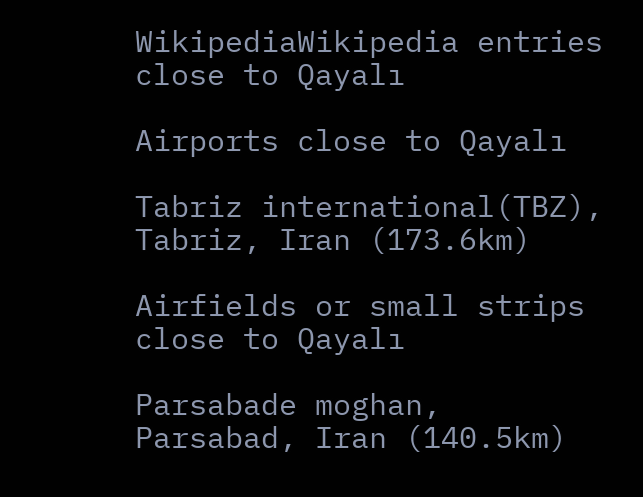WikipediaWikipedia entries close to Qayalı

Airports close to Qayalı

Tabriz international(TBZ), Tabriz, Iran (173.6km)

Airfields or small strips close to Qayalı

Parsabade moghan, Parsabad, Iran (140.5km)